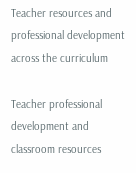Teacher resources and professional development across the curriculum

Teacher professional development and classroom resources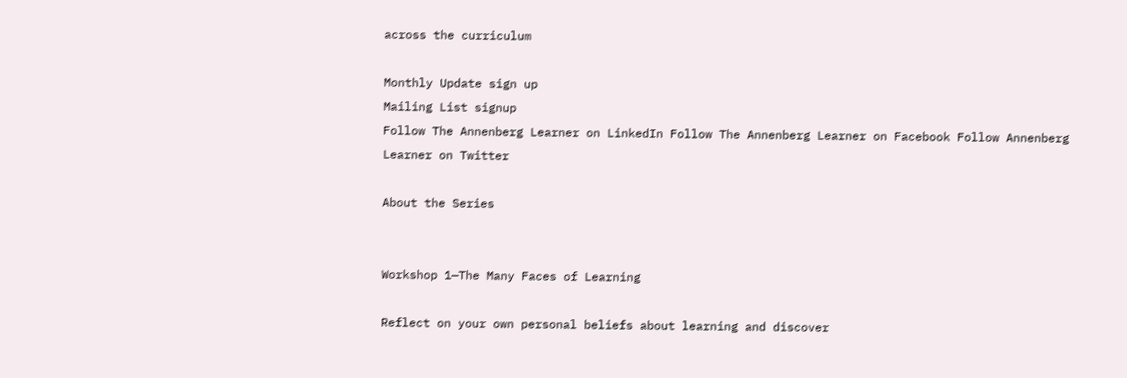across the curriculum

Monthly Update sign up
Mailing List signup
Follow The Annenberg Learner on LinkedIn Follow The Annenberg Learner on Facebook Follow Annenberg Learner on Twitter

About the Series


Workshop 1—The Many Faces of Learning

Reflect on your own personal beliefs about learning and discover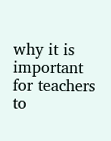why it is important for teachers to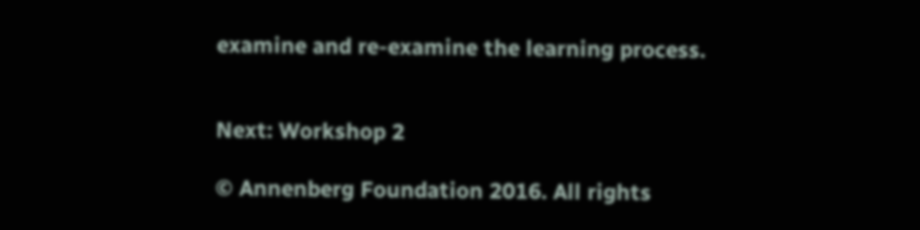examine and re-examine the learning process.


Next: Workshop 2

© Annenberg Foundation 2016. All rights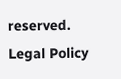reserved. Legal Policy